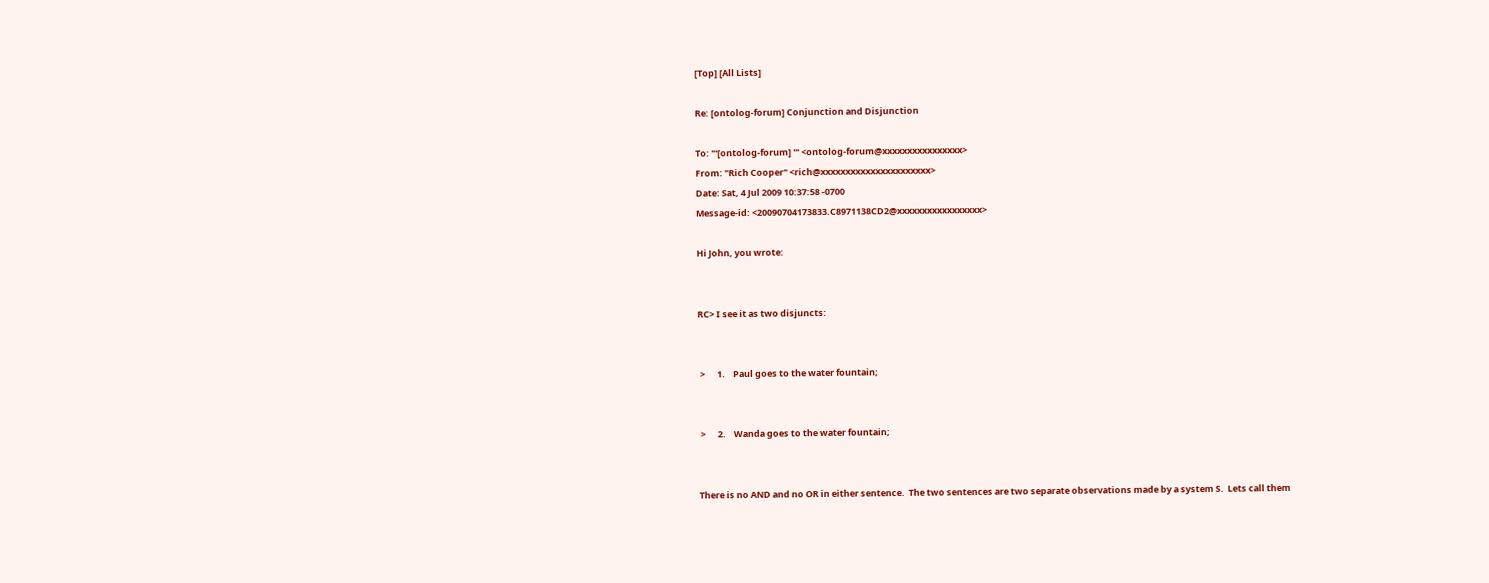[Top] [All Lists]

Re: [ontolog-forum] Conjunction and Disjunction

To: "'[ontolog-forum] '" <ontolog-forum@xxxxxxxxxxxxxxxx>
From: "Rich Cooper" <rich@xxxxxxxxxxxxxxxxxxxxxx>
Date: Sat, 4 Jul 2009 10:37:58 -0700
Message-id: <20090704173833.C8971138CD2@xxxxxxxxxxxxxxxxx>

Hi John, you wrote:


RC> I see it as two disjuncts:


 >      1.    Paul goes to the water fountain;


 >      2.    Wanda goes to the water fountain;


There is no AND and no OR in either sentence.  The two sentences are two separate observations made by a system S.  Lets call them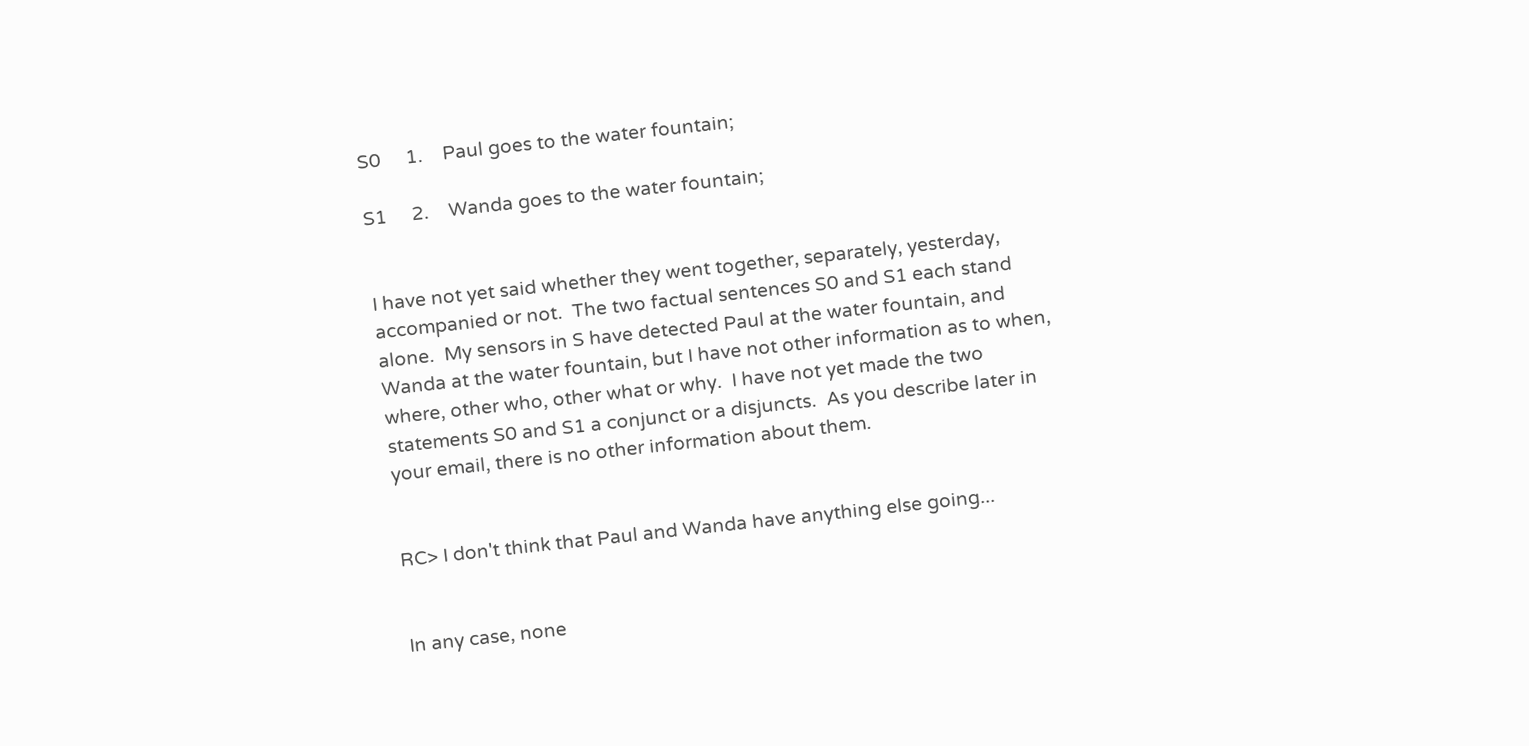S0     1.    Paul goes to the water fountain;

S1     2.    Wanda goes to the water fountain;


I have not yet said whether they went together, separately, yesterday, accompanied or not.  The two factual sentences S0 and S1 each stand alone.  My sensors in S have detected Paul at the water fountain, and Wanda at the water fountain, but I have not other information as to when, where, other who, other what or why.  I have not yet made the two statements S0 and S1 a conjunct or a disjuncts.  As you describe later in your email, there is no other information about them.


RC> I don't think that Paul and Wanda have anything else going...


In any case, none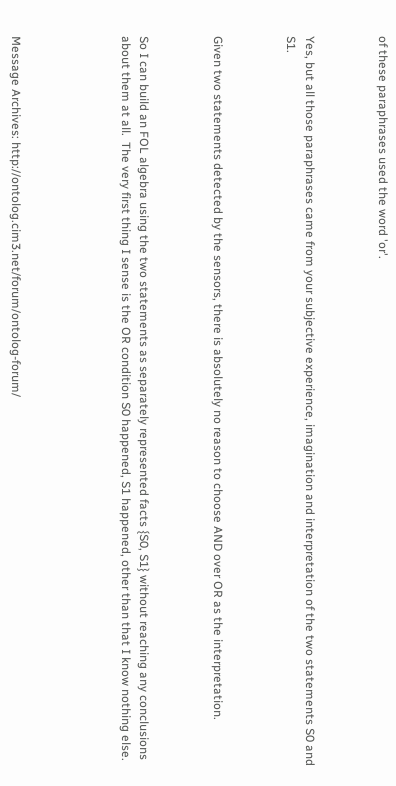of these paraphrases used the word 'or'.



Yes, but all those paraphrases came from your subjective experience, imagination and interpretation of the two statements S0 and S1.



Given two statements detected by the sensors, there is absolutely no reason to choose AND over OR as the interpretation.



So I can build an FOL algebra using the two statements as separately represented facts {S0, S1} without reaching any conclusions about them at all.  The very first thing I sense is the OR condition S0 happened, S1 happened, other than that I know nothing else.





Message Archives: http://ontolog.cim3.net/forum/ontolog-forum/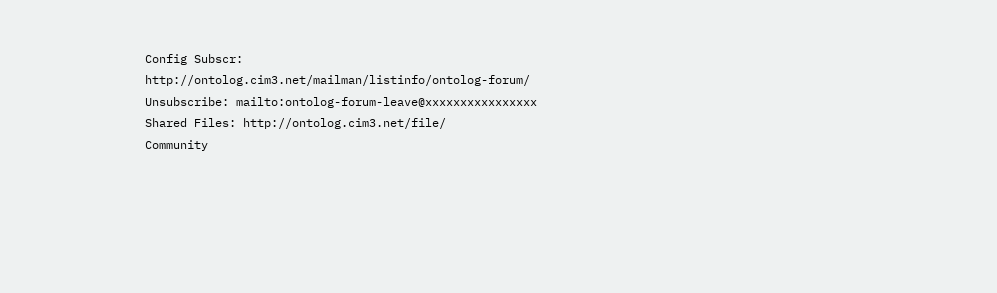Config Subscr: http://ontolog.cim3.net/mailman/listinfo/ontolog-forum/
Unsubscribe: mailto:ontolog-forum-leave@xxxxxxxxxxxxxxxx
Shared Files: http://ontolog.cim3.net/file/
Community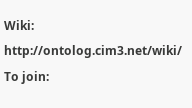Wiki: http://ontolog.cim3.net/wiki/
To join: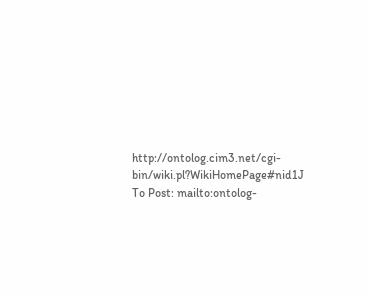http://ontolog.cim3.net/cgi-bin/wiki.pl?WikiHomePage#nid1J
To Post: mailto:ontolog-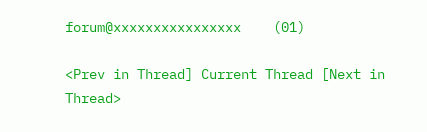forum@xxxxxxxxxxxxxxxx    (01)

<Prev in Thread] Current Thread [Next in Thread>